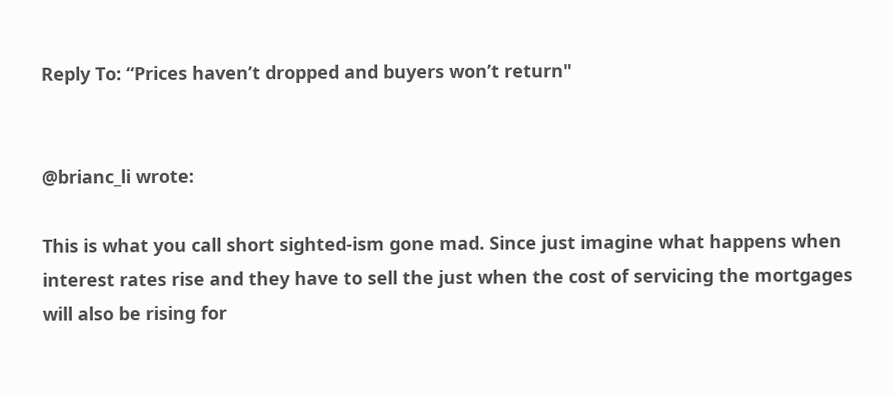Reply To: “Prices haven’t dropped and buyers won’t return"


@brianc_li wrote:

This is what you call short sighted-ism gone mad. Since just imagine what happens when interest rates rise and they have to sell the just when the cost of servicing the mortgages will also be rising for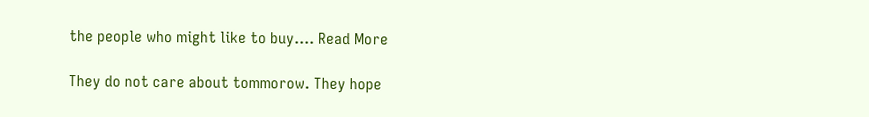the people who might like to buy…. Read More

They do not care about tommorow. They hope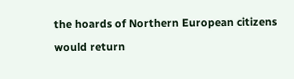the hoards of Northern European citizens would return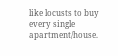like locusts to buy every single apartment/house.